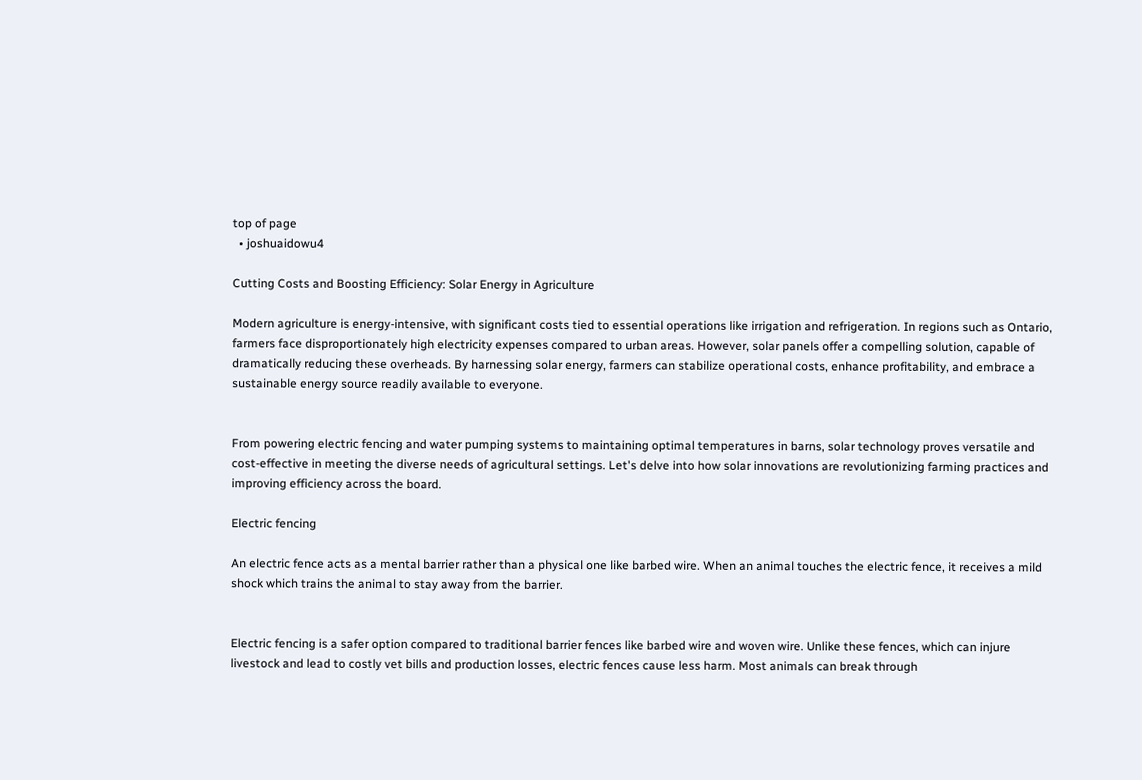top of page
  • joshuaidowu4

Cutting Costs and Boosting Efficiency: Solar Energy in Agriculture

Modern agriculture is energy-intensive, with significant costs tied to essential operations like irrigation and refrigeration. In regions such as Ontario, farmers face disproportionately high electricity expenses compared to urban areas. However, solar panels offer a compelling solution, capable of dramatically reducing these overheads. By harnessing solar energy, farmers can stabilize operational costs, enhance profitability, and embrace a sustainable energy source readily available to everyone.


From powering electric fencing and water pumping systems to maintaining optimal temperatures in barns, solar technology proves versatile and cost-effective in meeting the diverse needs of agricultural settings. Let's delve into how solar innovations are revolutionizing farming practices and improving efficiency across the board.

Electric fencing

An electric fence acts as a mental barrier rather than a physical one like barbed wire. When an animal touches the electric fence, it receives a mild shock which trains the animal to stay away from the barrier.


Electric fencing is a safer option compared to traditional barrier fences like barbed wire and woven wire. Unlike these fences, which can injure livestock and lead to costly vet bills and production losses, electric fences cause less harm. Most animals can break through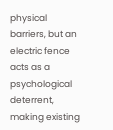physical barriers, but an electric fence acts as a psychological deterrent, making existing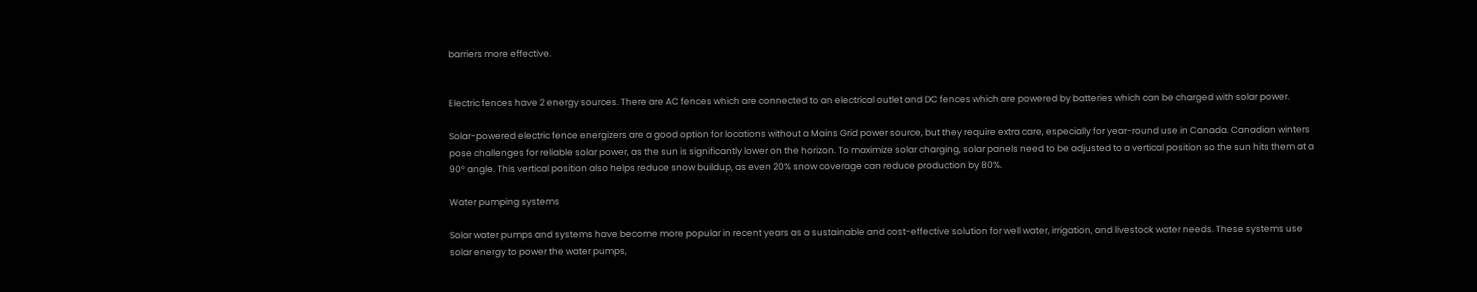barriers more effective.


Electric fences have 2 energy sources. There are AC fences which are connected to an electrical outlet and DC fences which are powered by batteries which can be charged with solar power.

Solar-powered electric fence energizers are a good option for locations without a Mains Grid power source, but they require extra care, especially for year-round use in Canada. Canadian winters pose challenges for reliable solar power, as the sun is significantly lower on the horizon. To maximize solar charging, solar panels need to be adjusted to a vertical position so the sun hits them at a 90° angle. This vertical position also helps reduce snow buildup, as even 20% snow coverage can reduce production by 80%.

Water pumping systems

Solar water pumps and systems have become more popular in recent years as a sustainable and cost-effective solution for well water, irrigation, and livestock water needs. These systems use solar energy to power the water pumps,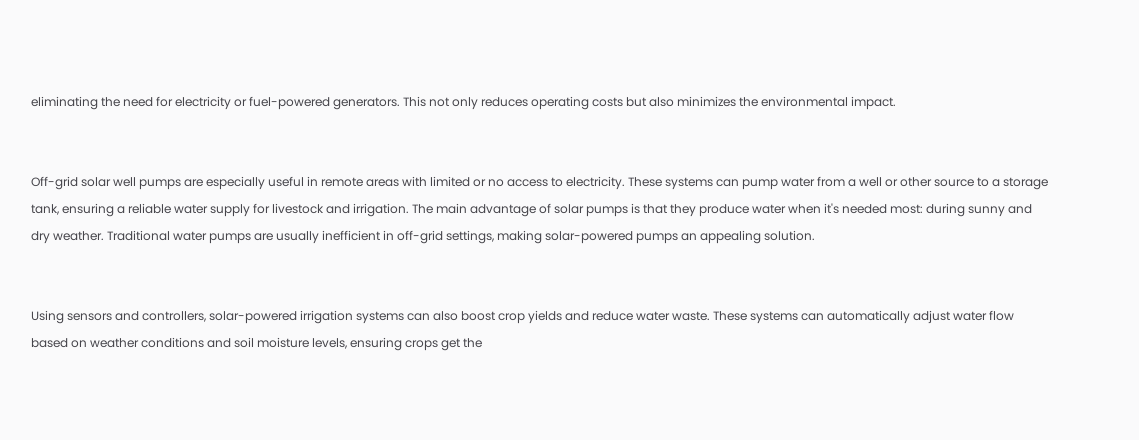eliminating the need for electricity or fuel-powered generators. This not only reduces operating costs but also minimizes the environmental impact.


Off-grid solar well pumps are especially useful in remote areas with limited or no access to electricity. These systems can pump water from a well or other source to a storage tank, ensuring a reliable water supply for livestock and irrigation. The main advantage of solar pumps is that they produce water when it's needed most: during sunny and dry weather. Traditional water pumps are usually inefficient in off-grid settings, making solar-powered pumps an appealing solution.


Using sensors and controllers, solar-powered irrigation systems can also boost crop yields and reduce water waste. These systems can automatically adjust water flow based on weather conditions and soil moisture levels, ensuring crops get the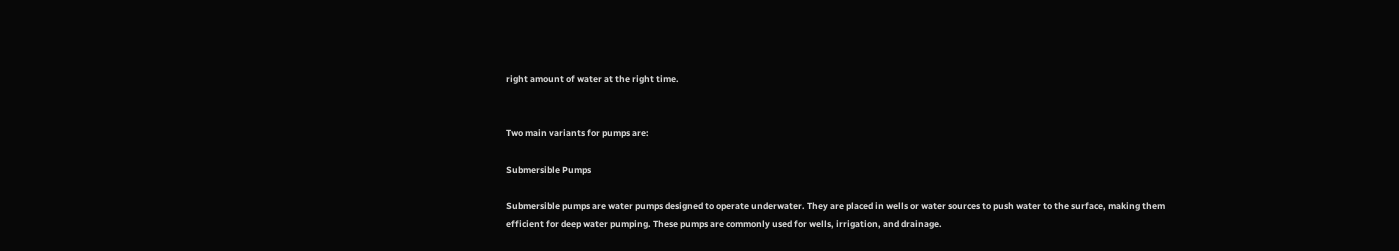right amount of water at the right time.


Two main variants for pumps are:

Submersible Pumps

Submersible pumps are water pumps designed to operate underwater. They are placed in wells or water sources to push water to the surface, making them efficient for deep water pumping. These pumps are commonly used for wells, irrigation, and drainage.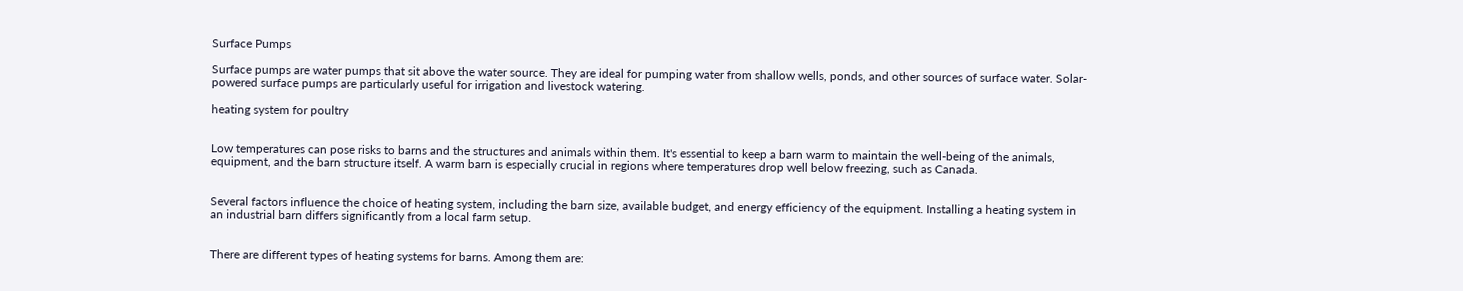Surface Pumps

Surface pumps are water pumps that sit above the water source. They are ideal for pumping water from shallow wells, ponds, and other sources of surface water. Solar-powered surface pumps are particularly useful for irrigation and livestock watering.

heating system for poultry


Low temperatures can pose risks to barns and the structures and animals within them. It's essential to keep a barn warm to maintain the well-being of the animals, equipment, and the barn structure itself. A warm barn is especially crucial in regions where temperatures drop well below freezing, such as Canada.


Several factors influence the choice of heating system, including the barn size, available budget, and energy efficiency of the equipment. Installing a heating system in an industrial barn differs significantly from a local farm setup.


There are different types of heating systems for barns. Among them are: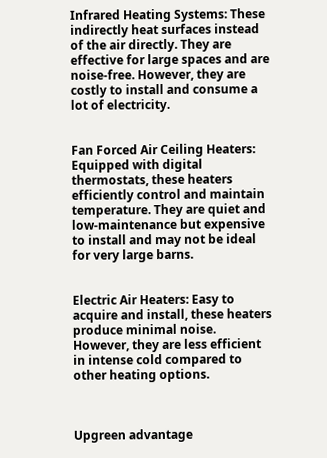Infrared Heating Systems: These indirectly heat surfaces instead of the air directly. They are effective for large spaces and are noise-free. However, they are costly to install and consume a lot of electricity.


Fan Forced Air Ceiling Heaters: Equipped with digital thermostats, these heaters efficiently control and maintain temperature. They are quiet and low-maintenance but expensive to install and may not be ideal for very large barns.


Electric Air Heaters: Easy to acquire and install, these heaters produce minimal noise. However, they are less efficient in intense cold compared to other heating options.



Upgreen advantage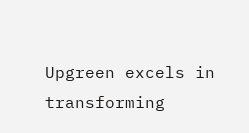Upgreen excels in transforming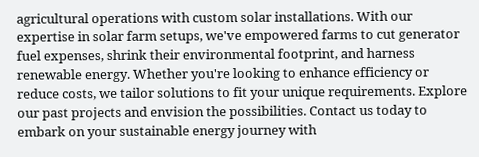agricultural operations with custom solar installations. With our expertise in solar farm setups, we've empowered farms to cut generator fuel expenses, shrink their environmental footprint, and harness renewable energy. Whether you're looking to enhance efficiency or reduce costs, we tailor solutions to fit your unique requirements. Explore our past projects and envision the possibilities. Contact us today to embark on your sustainable energy journey with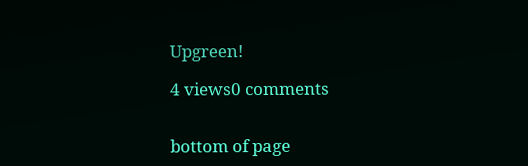Upgreen!

4 views0 comments


bottom of page